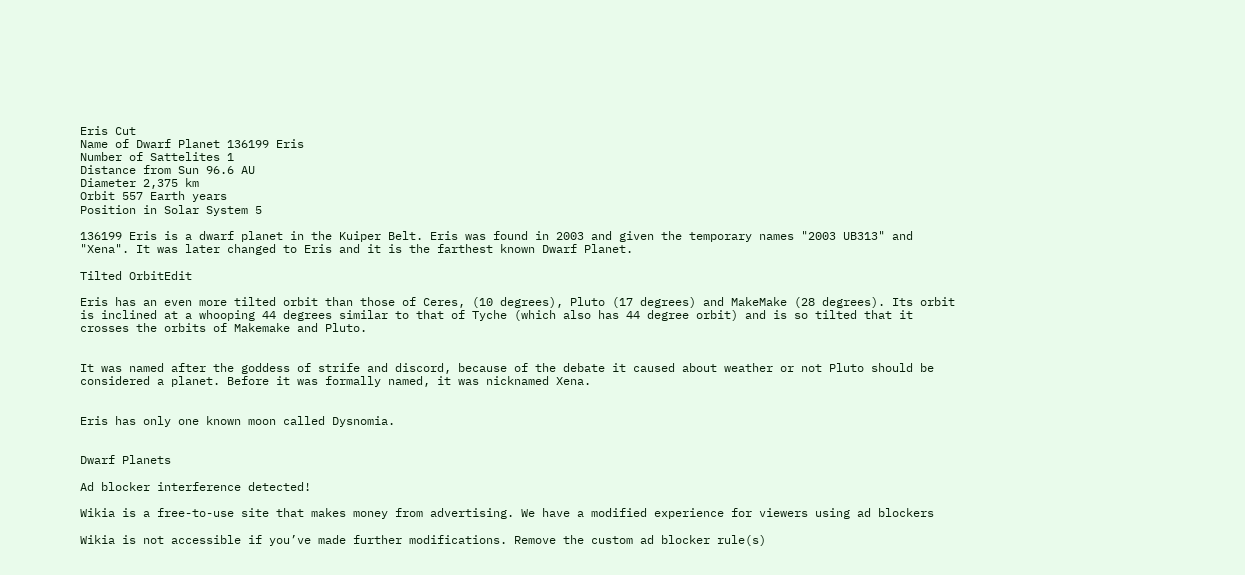Eris Cut
Name of Dwarf Planet 136199 Eris
Number of Sattelites 1
Distance from Sun 96.6 AU
Diameter 2,375 km
Orbit 557 Earth years
Position in Solar System 5

136199 Eris is a dwarf planet in the Kuiper Belt. Eris was found in 2003 and given the temporary names "2003 UB313" and "Xena". It was later changed to Eris and it is the farthest known Dwarf Planet.

Tilted OrbitEdit

Eris has an even more tilted orbit than those of Ceres, (10 degrees), Pluto (17 degrees) and MakeMake (28 degrees). Its orbit is inclined at a whooping 44 degrees similar to that of Tyche (which also has 44 degree orbit) and is so tilted that it crosses the orbits of Makemake and Pluto.


It was named after the goddess of strife and discord, because of the debate it caused about weather or not Pluto should be considered a planet. Before it was formally named, it was nicknamed Xena.


Eris has only one known moon called Dysnomia.


Dwarf Planets

Ad blocker interference detected!

Wikia is a free-to-use site that makes money from advertising. We have a modified experience for viewers using ad blockers

Wikia is not accessible if you’ve made further modifications. Remove the custom ad blocker rule(s)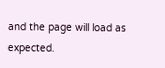and the page will load as expected.